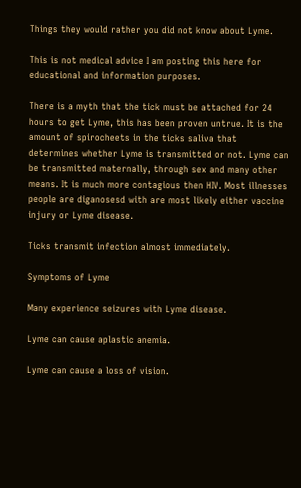Things they would rather you did not know about Lyme.

This is not medical advice I am posting this here for educational and information purposes.

There is a myth that the tick must be attached for 24 hours to get Lyme, this has been proven untrue. It is the amount of spirocheets in the ticks saliva that determines whether Lyme is transmitted or not. Lyme can be transmitted maternally, through sex and many other means. It is much more contagious then HIV. Most illnesses people are diganosesd with are most likely either vaccine injury or Lyme disease.

Ticks transmit infection almost immediately.

Symptoms of Lyme

Many experience seizures with Lyme disease.

Lyme can cause aplastic anemia.

Lyme can cause a loss of vision.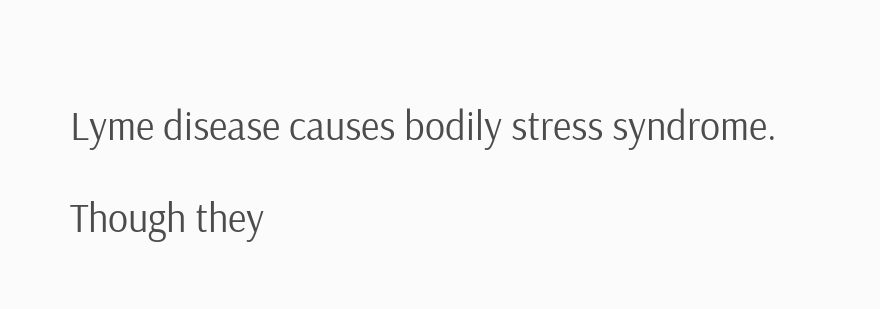Lyme disease causes bodily stress syndrome.

Though they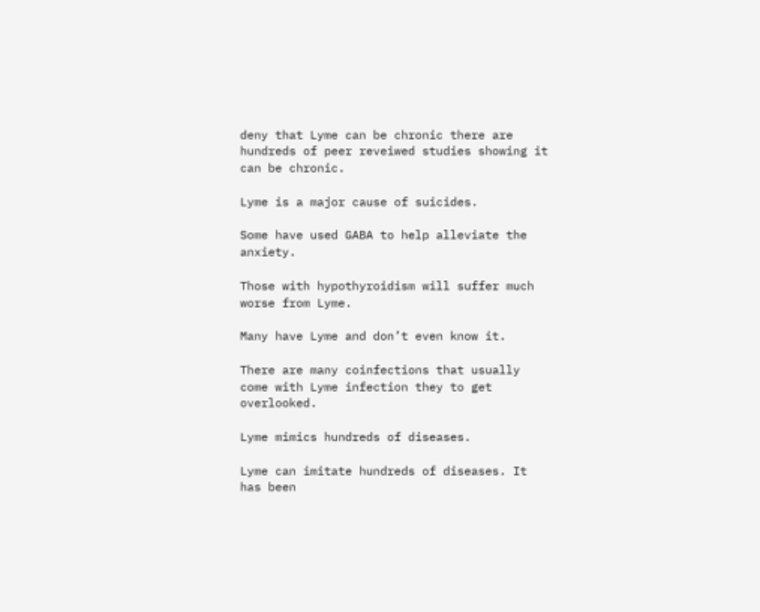deny that Lyme can be chronic there are hundreds of peer reveiwed studies showing it can be chronic.

Lyme is a major cause of suicides.

Some have used GABA to help alleviate the anxiety.

Those with hypothyroidism will suffer much worse from Lyme.

Many have Lyme and don’t even know it.

There are many coinfections that usually come with Lyme infection they to get overlooked.

Lyme mimics hundreds of diseases.

Lyme can imitate hundreds of diseases. It has been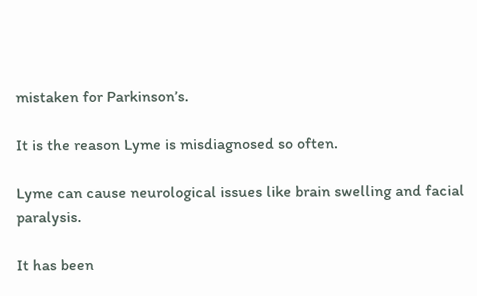mistaken for Parkinson’s.

It is the reason Lyme is misdiagnosed so often.

Lyme can cause neurological issues like brain swelling and facial paralysis.

It has been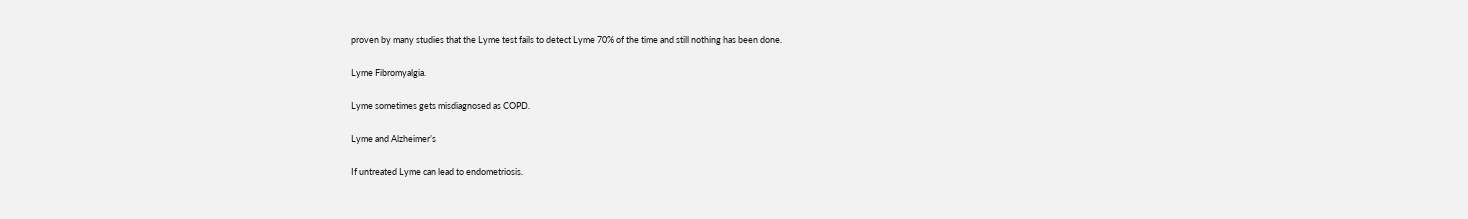proven by many studies that the Lyme test fails to detect Lyme 70% of the time and still nothing has been done.

Lyme Fibromyalgia.

Lyme sometimes gets misdiagnosed as COPD.

Lyme and Alzheimer’s

If untreated Lyme can lead to endometriosis.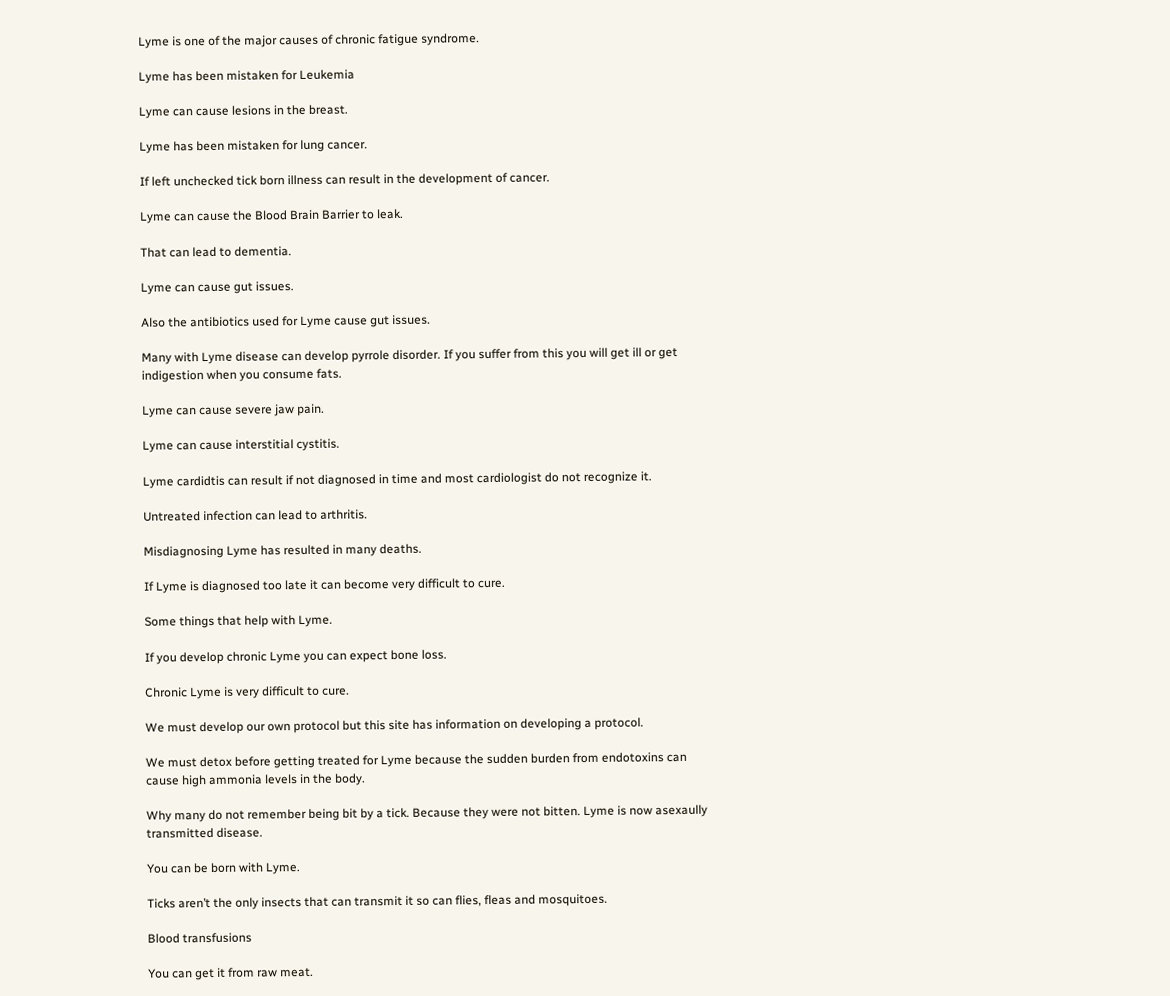Lyme is one of the major causes of chronic fatigue syndrome.

Lyme has been mistaken for Leukemia

Lyme can cause lesions in the breast.

Lyme has been mistaken for lung cancer.

If left unchecked tick born illness can result in the development of cancer.

Lyme can cause the Blood Brain Barrier to leak.

That can lead to dementia.

Lyme can cause gut issues.

Also the antibiotics used for Lyme cause gut issues.

Many with Lyme disease can develop pyrrole disorder. If you suffer from this you will get ill or get indigestion when you consume fats.

Lyme can cause severe jaw pain.

Lyme can cause interstitial cystitis.

Lyme cardidtis can result if not diagnosed in time and most cardiologist do not recognize it.

Untreated infection can lead to arthritis.

Misdiagnosing Lyme has resulted in many deaths.

If Lyme is diagnosed too late it can become very difficult to cure.

Some things that help with Lyme.

If you develop chronic Lyme you can expect bone loss.

Chronic Lyme is very difficult to cure.

We must develop our own protocol but this site has information on developing a protocol.

We must detox before getting treated for Lyme because the sudden burden from endotoxins can cause high ammonia levels in the body.

Why many do not remember being bit by a tick. Because they were not bitten. Lyme is now asexaully transmitted disease.

You can be born with Lyme.

Ticks aren’t the only insects that can transmit it so can flies, fleas and mosquitoes.

Blood transfusions

You can get it from raw meat.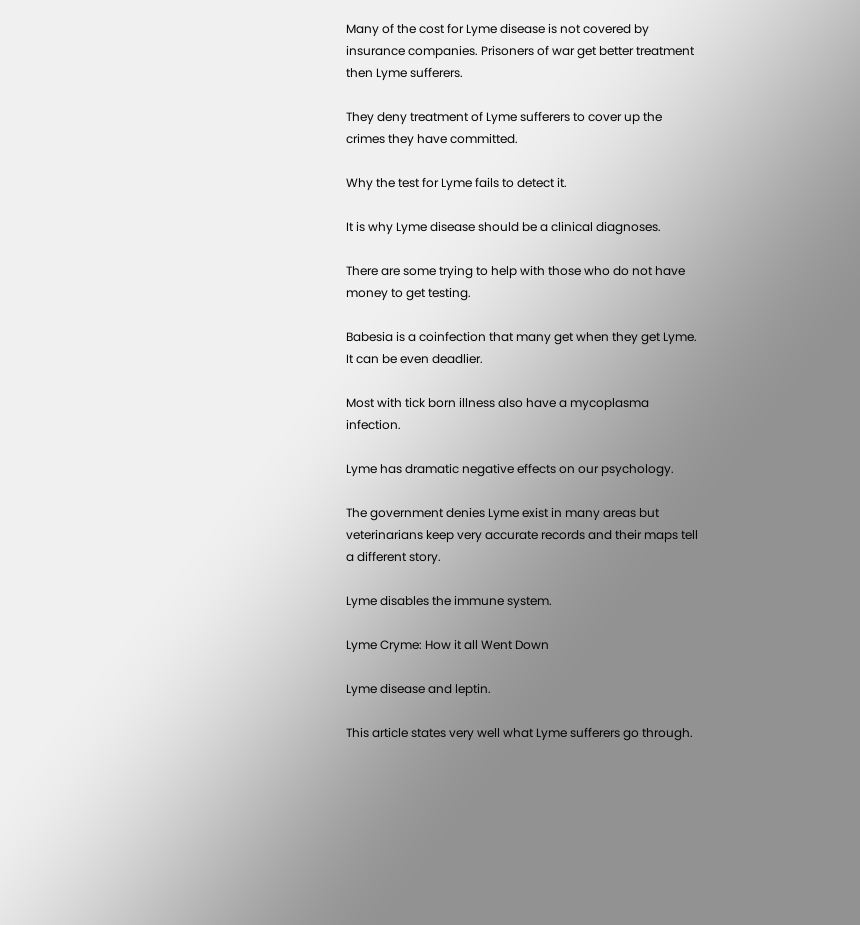Many of the cost for Lyme disease is not covered by insurance companies. Prisoners of war get better treatment then Lyme sufferers.

They deny treatment of Lyme sufferers to cover up the crimes they have committed.

Why the test for Lyme fails to detect it.

It is why Lyme disease should be a clinical diagnoses.

There are some trying to help with those who do not have money to get testing.

Babesia is a coinfection that many get when they get Lyme. It can be even deadlier.

Most with tick born illness also have a mycoplasma infection.

Lyme has dramatic negative effects on our psychology.

The government denies Lyme exist in many areas but veterinarians keep very accurate records and their maps tell a different story.

Lyme disables the immune system.

Lyme Cryme: How it all Went Down

Lyme disease and leptin.

This article states very well what Lyme sufferers go through.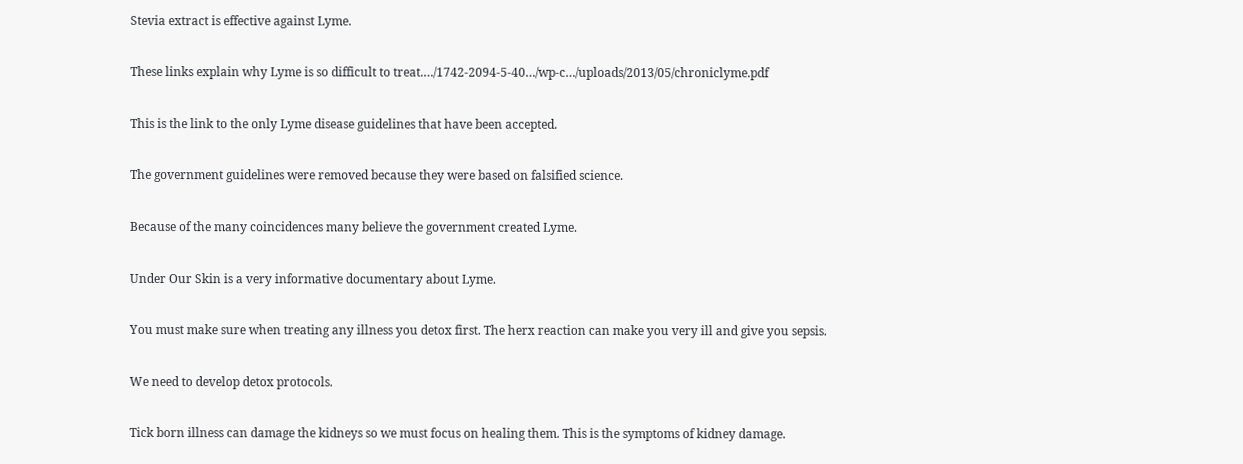Stevia extract is effective against Lyme.

These links explain why Lyme is so difficult to treat.…/1742-2094-5-40…/wp-c…/uploads/2013/05/chroniclyme.pdf

This is the link to the only Lyme disease guidelines that have been accepted.

The government guidelines were removed because they were based on falsified science.

Because of the many coincidences many believe the government created Lyme.

Under Our Skin is a very informative documentary about Lyme.

You must make sure when treating any illness you detox first. The herx reaction can make you very ill and give you sepsis.

We need to develop detox protocols.

Tick born illness can damage the kidneys so we must focus on healing them. This is the symptoms of kidney damage.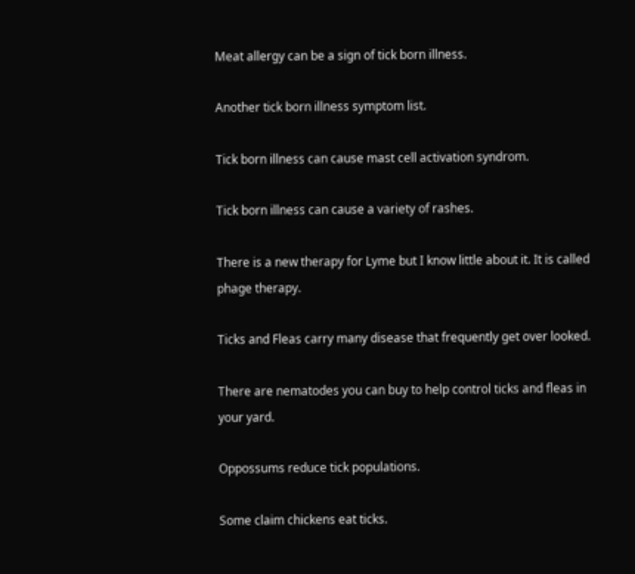Meat allergy can be a sign of tick born illness.

Another tick born illness symptom list.

Tick born illness can cause mast cell activation syndrom.

Tick born illness can cause a variety of rashes.

There is a new therapy for Lyme but I know little about it. It is called phage therapy.

Ticks and Fleas carry many disease that frequently get over looked.

There are nematodes you can buy to help control ticks and fleas in your yard.

Oppossums reduce tick populations.

Some claim chickens eat ticks.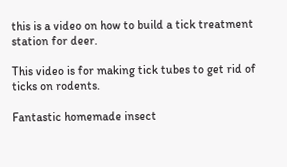this is a video on how to build a tick treatment station for deer.

This video is for making tick tubes to get rid of ticks on rodents.

Fantastic homemade insect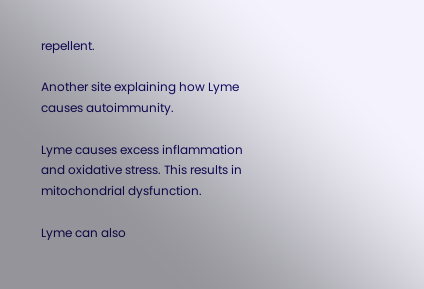repellent.

Another site explaining how Lyme causes autoimmunity.

Lyme causes excess inflammation and oxidative stress. This results in mitochondrial dysfunction.

Lyme can also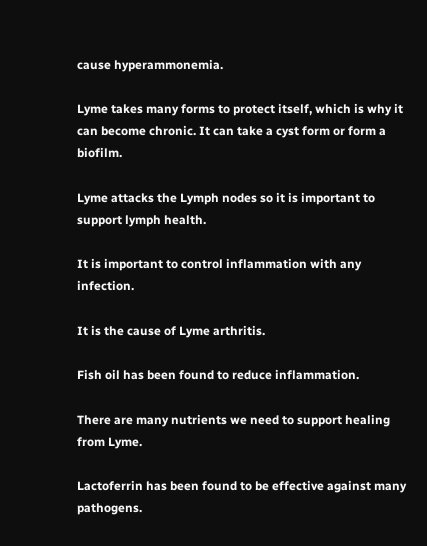cause hyperammonemia.

Lyme takes many forms to protect itself, which is why it can become chronic. It can take a cyst form or form a biofilm.

Lyme attacks the Lymph nodes so it is important to support lymph health.

It is important to control inflammation with any infection.

It is the cause of Lyme arthritis.

Fish oil has been found to reduce inflammation.

There are many nutrients we need to support healing from Lyme.

Lactoferrin has been found to be effective against many pathogens.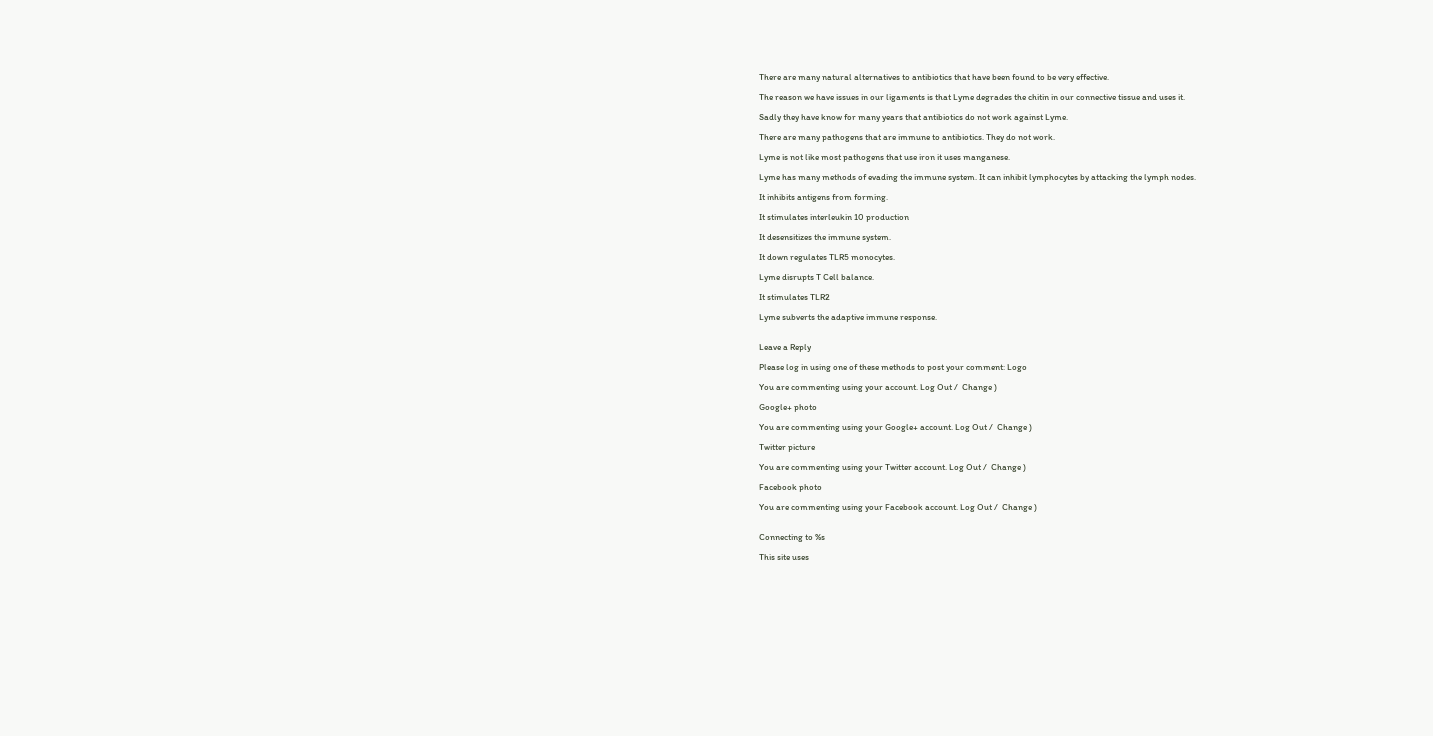There are many natural alternatives to antibiotics that have been found to be very effective.

The reason we have issues in our ligaments is that Lyme degrades the chitin in our connective tissue and uses it.

Sadly they have know for many years that antibiotics do not work against Lyme.

There are many pathogens that are immune to antibiotics. They do not work.

Lyme is not like most pathogens that use iron it uses manganese.

Lyme has many methods of evading the immune system. It can inhibit lymphocytes by attacking the lymph nodes.

It inhibits antigens from forming.

It stimulates interleukin 10 production

It desensitizes the immune system.

It down regulates TLR5 monocytes.

Lyme disrupts T Cell balance.

It stimulates TLR2

Lyme subverts the adaptive immune response.


Leave a Reply

Please log in using one of these methods to post your comment: Logo

You are commenting using your account. Log Out /  Change )

Google+ photo

You are commenting using your Google+ account. Log Out /  Change )

Twitter picture

You are commenting using your Twitter account. Log Out /  Change )

Facebook photo

You are commenting using your Facebook account. Log Out /  Change )


Connecting to %s

This site uses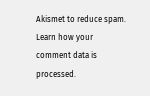Akismet to reduce spam. Learn how your comment data is processed.